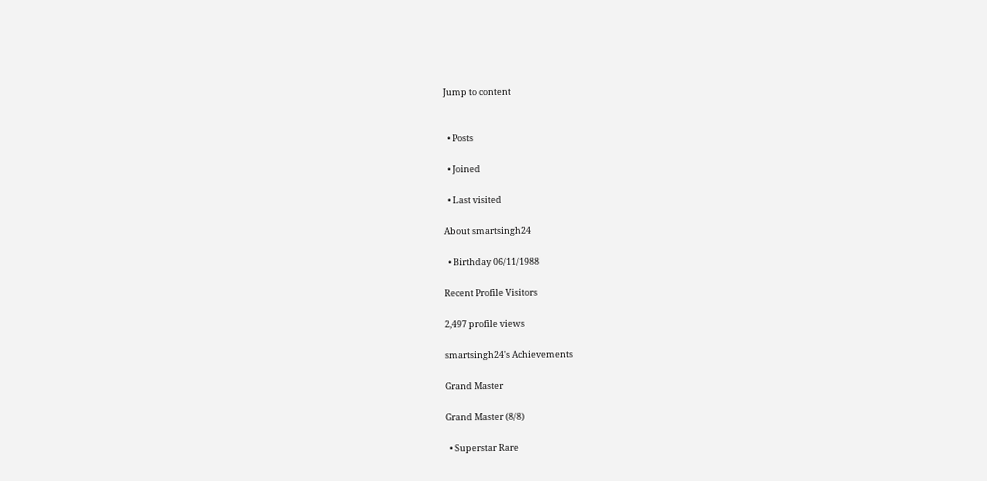Jump to content


  • Posts

  • Joined

  • Last visited

About smartsingh24

  • Birthday 06/11/1988

Recent Profile Visitors

2,497 profile views

smartsingh24's Achievements

Grand Master

Grand Master (8/8)

  • Superstar Rare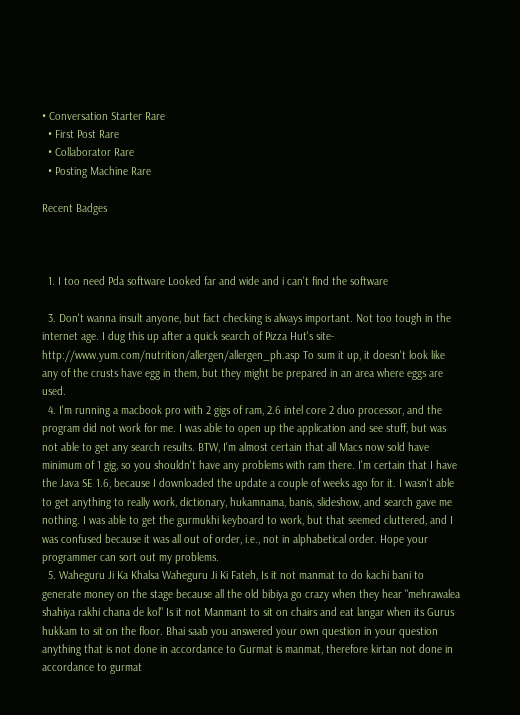• Conversation Starter Rare
  • First Post Rare
  • Collaborator Rare
  • Posting Machine Rare

Recent Badges



  1. I too need Pda software Looked far and wide and i can't find the software

  3. Don't wanna insult anyone, but fact checking is always important. Not too tough in the internet age. I dug this up after a quick search of Pizza Hut's site- http://www.yum.com/nutrition/allergen/allergen_ph.asp To sum it up, it doesn't look like any of the crusts have egg in them, but they might be prepared in an area where eggs are used.
  4. I'm running a macbook pro with 2 gigs of ram, 2.6 intel core 2 duo processor, and the program did not work for me. I was able to open up the application and see stuff, but was not able to get any search results. BTW, I'm almost certain that all Macs now sold have minimum of 1 gig, so you shouldn't have any problems with ram there. I'm certain that I have the Java SE 1.6, because I downloaded the update a couple of weeks ago for it. I wasn't able to get anything to really work, dictionary, hukamnama, banis, slideshow, and search gave me nothing. I was able to get the gurmukhi keyboard to work, but that seemed cluttered, and I was confused because it was all out of order, i.e., not in alphabetical order. Hope your programmer can sort out my problems.
  5. Waheguru Ji Ka Khalsa Waheguru Ji Ki Fateh, Is it not manmat to do kachi bani to generate money on the stage because all the old bibiya go crazy when they hear "mehrawalea shahiya rakhi chana de kol" Is it not Manmant to sit on chairs and eat langar when its Gurus hukkam to sit on the floor. Bhai saab you answered your own question in your question anything that is not done in accordance to Gurmat is manmat, therefore kirtan not done in accordance to gurmat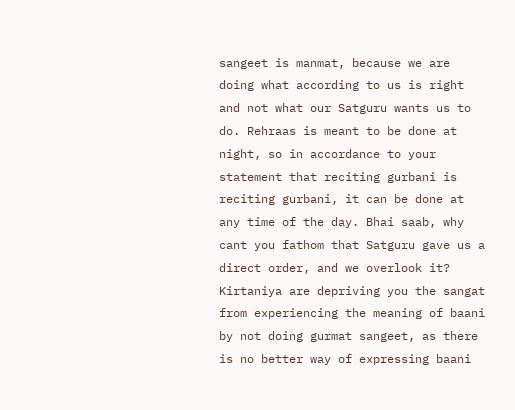sangeet is manmat, because we are doing what according to us is right and not what our Satguru wants us to do. Rehraas is meant to be done at night, so in accordance to your statement that reciting gurbani is reciting gurbani, it can be done at any time of the day. Bhai saab, why cant you fathom that Satguru gave us a direct order, and we overlook it? Kirtaniya are depriving you the sangat from experiencing the meaning of baani by not doing gurmat sangeet, as there is no better way of expressing baani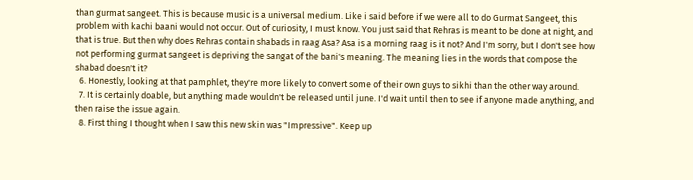than gurmat sangeet. This is because music is a universal medium. Like i said before if we were all to do Gurmat Sangeet, this problem with kachi baani would not occur. Out of curiosity, I must know. You just said that Rehras is meant to be done at night, and that is true. But then why does Rehras contain shabads in raag Asa? Asa is a morning raag is it not? And I'm sorry, but I don't see how not performing gurmat sangeet is depriving the sangat of the bani's meaning. The meaning lies in the words that compose the shabad doesn't it?
  6. Honestly, looking at that pamphlet, they're more likely to convert some of their own guys to sikhi than the other way around.
  7. It is certainly doable, but anything made wouldn't be released until june. I'd wait until then to see if anyone made anything, and then raise the issue again.
  8. First thing I thought when I saw this new skin was "Impressive". Keep up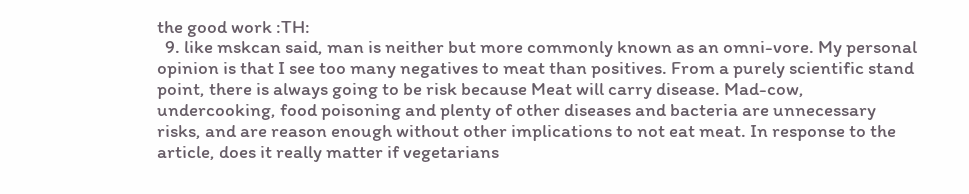the good work :TH:
  9. like mskcan said, man is neither but more commonly known as an omni-vore. My personal opinion is that I see too many negatives to meat than positives. From a purely scientific stand point, there is always going to be risk because Meat will carry disease. Mad-cow, undercooking, food poisoning and plenty of other diseases and bacteria are unnecessary risks, and are reason enough without other implications to not eat meat. In response to the article, does it really matter if vegetarians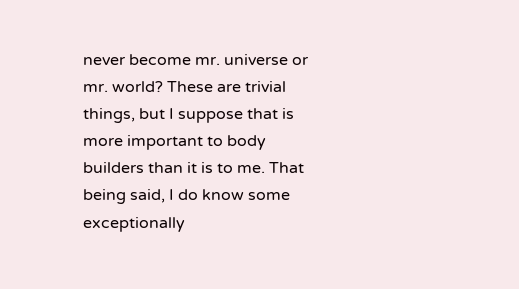never become mr. universe or mr. world? These are trivial things, but I suppose that is more important to body builders than it is to me. That being said, I do know some exceptionally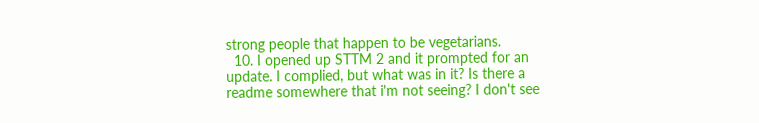strong people that happen to be vegetarians.
  10. I opened up STTM 2 and it prompted for an update. I complied, but what was in it? Is there a readme somewhere that i'm not seeing? I don't see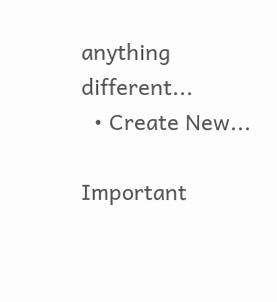anything different...
  • Create New...

Important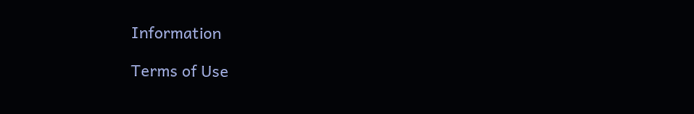Information

Terms of Use